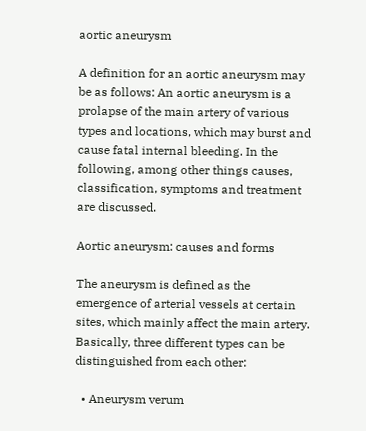aortic aneurysm

A definition for an aortic aneurysm may be as follows: An aortic aneurysm is a prolapse of the main artery of various types and locations, which may burst and cause fatal internal bleeding. In the following, among other things causes, classification, symptoms and treatment are discussed.

Aortic aneurysm: causes and forms

The aneurysm is defined as the emergence of arterial vessels at certain sites, which mainly affect the main artery. Basically, three different types can be distinguished from each other:

  • Aneurysm verum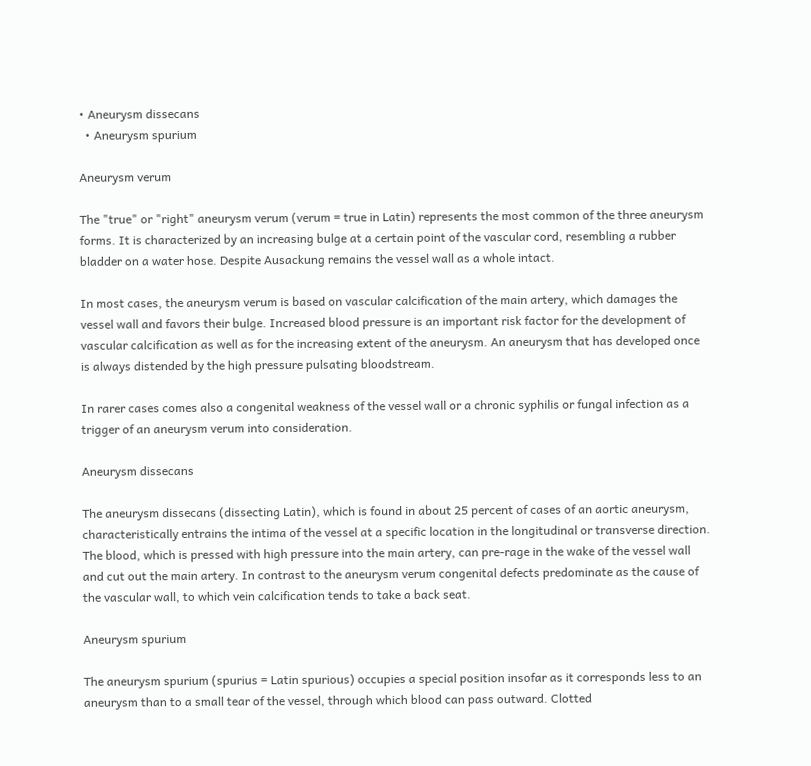• Aneurysm dissecans
  • Aneurysm spurium

Aneurysm verum

The "true" or "right" aneurysm verum (verum = true in Latin) represents the most common of the three aneurysm forms. It is characterized by an increasing bulge at a certain point of the vascular cord, resembling a rubber bladder on a water hose. Despite Ausackung remains the vessel wall as a whole intact.

In most cases, the aneurysm verum is based on vascular calcification of the main artery, which damages the vessel wall and favors their bulge. Increased blood pressure is an important risk factor for the development of vascular calcification as well as for the increasing extent of the aneurysm. An aneurysm that has developed once is always distended by the high pressure pulsating bloodstream.

In rarer cases comes also a congenital weakness of the vessel wall or a chronic syphilis or fungal infection as a trigger of an aneurysm verum into consideration.

Aneurysm dissecans

The aneurysm dissecans (dissecting Latin), which is found in about 25 percent of cases of an aortic aneurysm, characteristically entrains the intima of the vessel at a specific location in the longitudinal or transverse direction. The blood, which is pressed with high pressure into the main artery, can pre-rage in the wake of the vessel wall and cut out the main artery. In contrast to the aneurysm verum congenital defects predominate as the cause of the vascular wall, to which vein calcification tends to take a back seat.

Aneurysm spurium

The aneurysm spurium (spurius = Latin spurious) occupies a special position insofar as it corresponds less to an aneurysm than to a small tear of the vessel, through which blood can pass outward. Clotted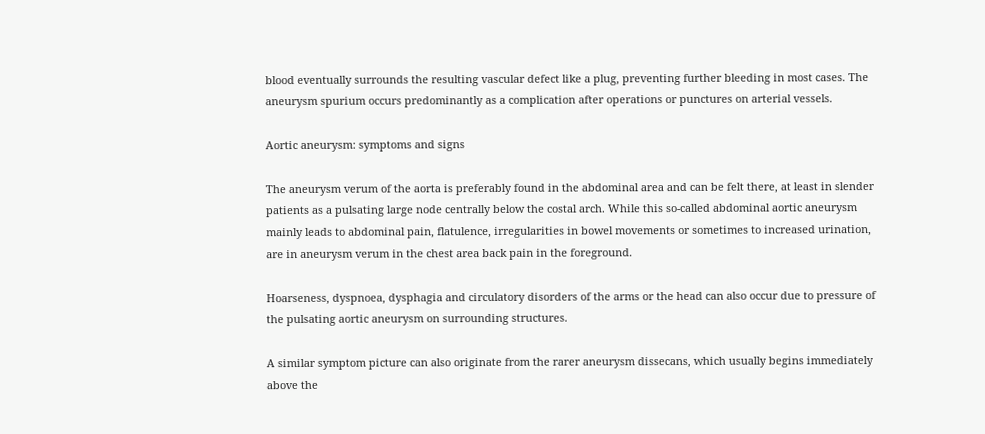blood eventually surrounds the resulting vascular defect like a plug, preventing further bleeding in most cases. The aneurysm spurium occurs predominantly as a complication after operations or punctures on arterial vessels.

Aortic aneurysm: symptoms and signs

The aneurysm verum of the aorta is preferably found in the abdominal area and can be felt there, at least in slender patients as a pulsating large node centrally below the costal arch. While this so-called abdominal aortic aneurysm mainly leads to abdominal pain, flatulence, irregularities in bowel movements or sometimes to increased urination, are in aneurysm verum in the chest area back pain in the foreground.

Hoarseness, dyspnoea, dysphagia and circulatory disorders of the arms or the head can also occur due to pressure of the pulsating aortic aneurysm on surrounding structures.

A similar symptom picture can also originate from the rarer aneurysm dissecans, which usually begins immediately above the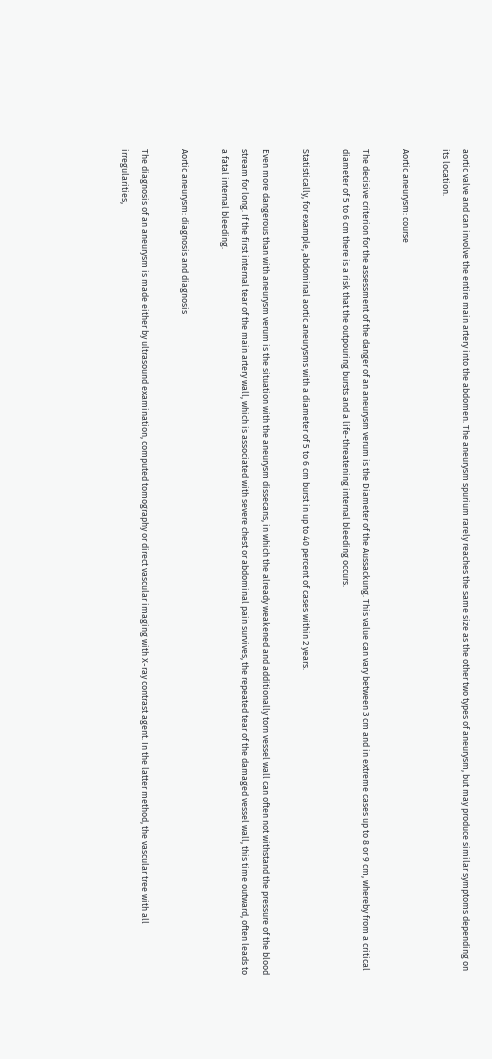aortic valve and can involve the entire main artery into the abdomen. The aneurysm spurium rarely reaches the same size as the other two types of aneurysm, but may produce similar symptoms depending on its location.

Aortic aneurysm: course

The decisive criterion for the assessment of the danger of an aneurysm verum is the Diameter of the Aussackung. This value can vary between 3 cm and in extreme cases up to 8 or 9 cm, whereby from a critical diameter of 5 to 6 cm there is a risk that the outpouring bursts and a life-threatening internal bleeding occurs.

Statistically, for example, abdominal aortic aneurysms with a diameter of 5 to 6 cm burst in up to 40 percent of cases within 2 years.

Even more dangerous than with aneurysm verum is the situation with the aneurysm dissecans, in which the already weakened and additionally torn vessel wall can often not withstand the pressure of the blood stream for long. If the first internal tear of the main artery wall, which is associated with severe chest or abdominal pain survives, the repeated tear of the damaged vessel wall, this time outward, often leads to a fatal internal bleeding.

Aortic aneurysm: diagnosis and diagnosis

The diagnosis of an aneurysm is made either by ultrasound examination, computed tomography or direct vascular imaging with X-ray contrast agent. In the latter method, the vascular tree with all irregularities,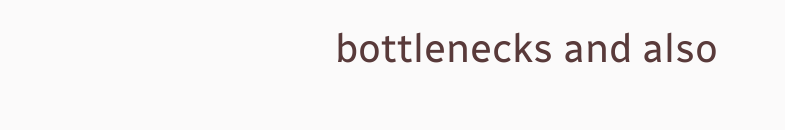bottlenecks and also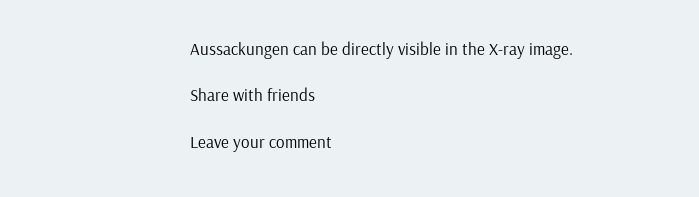Aussackungen can be directly visible in the X-ray image.

Share with friends

Leave your comment